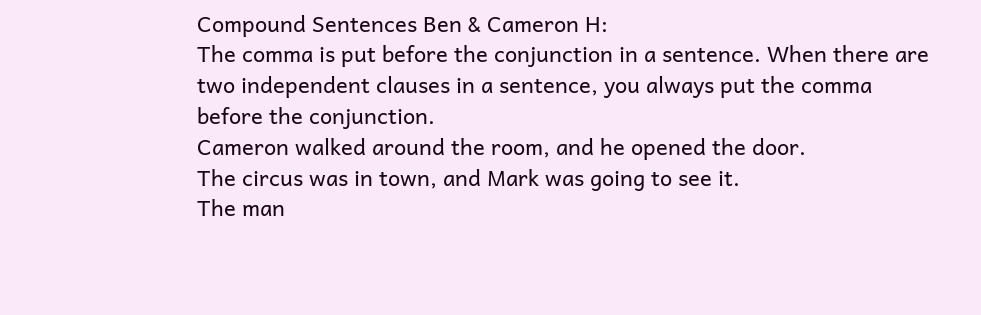Compound Sentences Ben & Cameron H:
The comma is put before the conjunction in a sentence. When there are two independent clauses in a sentence, you always put the comma before the conjunction.
Cameron walked around the room, and he opened the door.
The circus was in town, and Mark was going to see it.
The man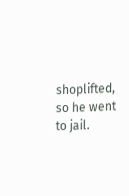shoplifted, so he went to jail.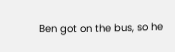Ben got on the bus, so he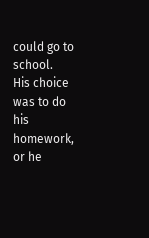could go to school.
His choice was to do his homework, or he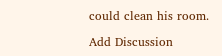could clean his room.

Add Discussion